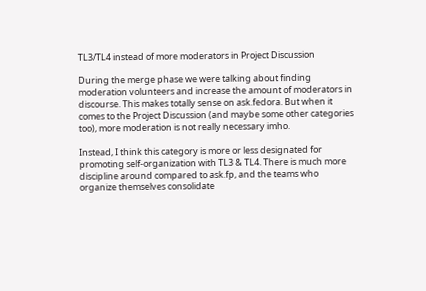TL3/TL4 instead of more moderators in Project Discussion

During the merge phase we were talking about finding moderation volunteers and increase the amount of moderators in discourse. This makes totally sense on ask.fedora. But when it comes to the Project Discussion (and maybe some other categories too), more moderation is not really necessary imho.

Instead, I think this category is more or less designated for promoting self-organization with TL3 & TL4. There is much more discipline around compared to ask.fp, and the teams who organize themselves consolidate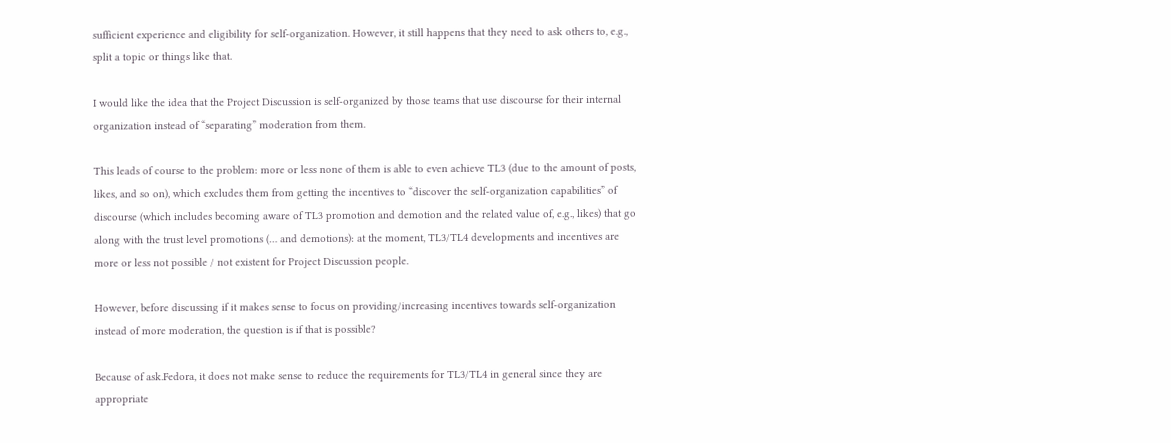sufficient experience and eligibility for self-organization. However, it still happens that they need to ask others to, e.g., split a topic or things like that.

I would like the idea that the Project Discussion is self-organized by those teams that use discourse for their internal organization instead of “separating” moderation from them.

This leads of course to the problem: more or less none of them is able to even achieve TL3 (due to the amount of posts, likes, and so on), which excludes them from getting the incentives to “discover the self-organization capabilities” of discourse (which includes becoming aware of TL3 promotion and demotion and the related value of, e.g., likes) that go along with the trust level promotions (… and demotions): at the moment, TL3/TL4 developments and incentives are more or less not possible / not existent for Project Discussion people.

However, before discussing if it makes sense to focus on providing/increasing incentives towards self-organization instead of more moderation, the question is if that is possible?

Because of ask.Fedora, it does not make sense to reduce the requirements for TL3/TL4 in general since they are appropriate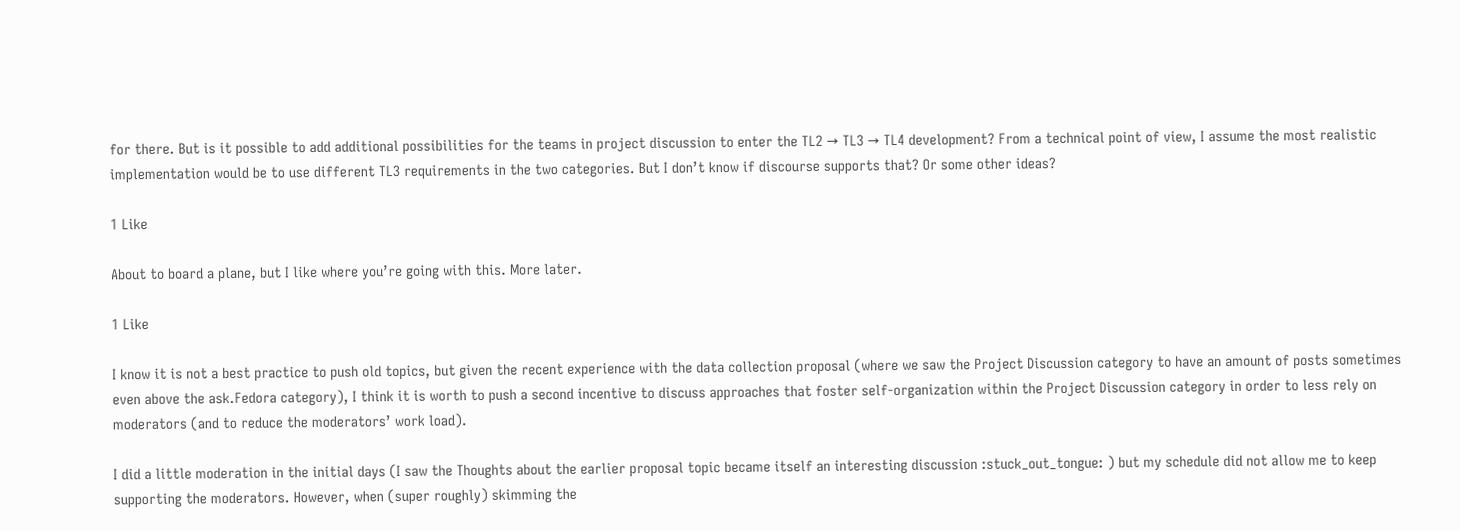for there. But is it possible to add additional possibilities for the teams in project discussion to enter the TL2 → TL3 → TL4 development? From a technical point of view, I assume the most realistic implementation would be to use different TL3 requirements in the two categories. But I don’t know if discourse supports that? Or some other ideas?

1 Like

About to board a plane, but I like where you’re going with this. More later.

1 Like

I know it is not a best practice to push old topics, but given the recent experience with the data collection proposal (where we saw the Project Discussion category to have an amount of posts sometimes even above the ask.Fedora category), I think it is worth to push a second incentive to discuss approaches that foster self-organization within the Project Discussion category in order to less rely on moderators (and to reduce the moderators’ work load).

I did a little moderation in the initial days (I saw the Thoughts about the earlier proposal topic became itself an interesting discussion :stuck_out_tongue: ) but my schedule did not allow me to keep supporting the moderators. However, when (super roughly) skimming the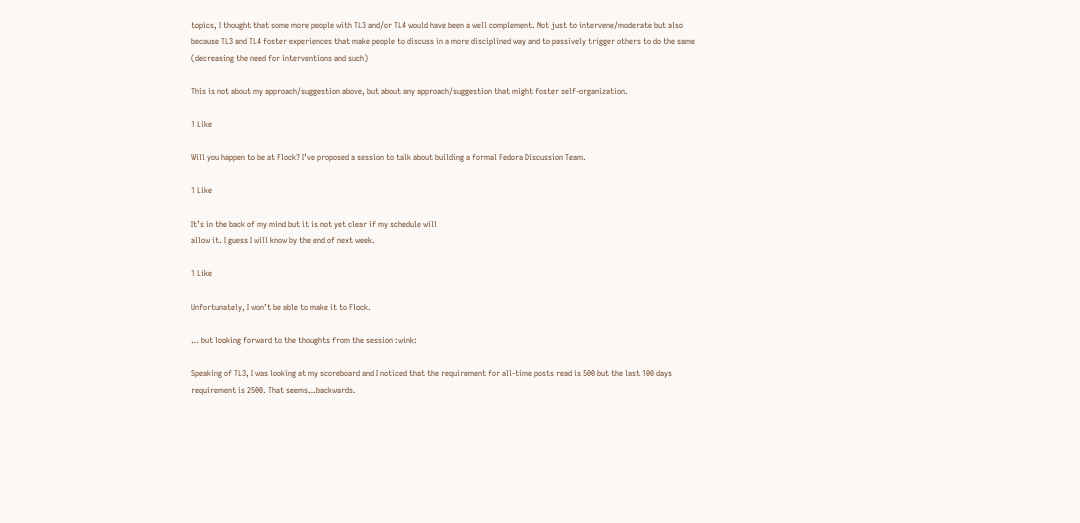topics, I thought that some more people with TL3 and/or TL4 would have been a well complement. Not just to intervene/moderate but also because TL3 and TL4 foster experiences that make people to discuss in a more disciplined way and to passively trigger others to do the same (decreasing the need for interventions and such)

This is not about my approach/suggestion above, but about any approach/suggestion that might foster self-organization.

1 Like

Will you happen to be at Flock? I’ve proposed a session to talk about building a formal Fedora Discussion Team.

1 Like

It’s in the back of my mind but it is not yet clear if my schedule will
allow it. I guess I will know by the end of next week.

1 Like

Unfortunately, I won’t be able to make it to Flock.

… but looking forward to the thoughts from the session :wink:

Speaking of TL3, I was looking at my scoreboard and I noticed that the requirement for all-time posts read is 500 but the last 100 days requirement is 2500. That seems…backwards.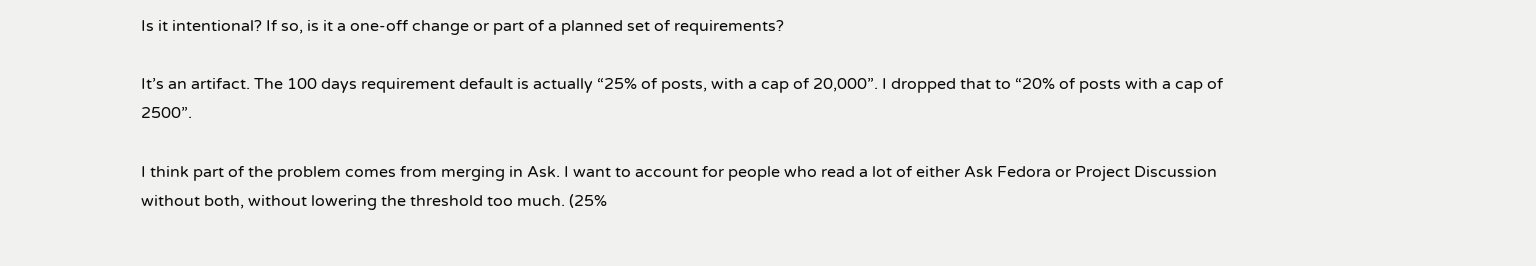Is it intentional? If so, is it a one-off change or part of a planned set of requirements?

It’s an artifact. The 100 days requirement default is actually “25% of posts, with a cap of 20,000”. I dropped that to “20% of posts with a cap of 2500”.

I think part of the problem comes from merging in Ask. I want to account for people who read a lot of either Ask Fedora or Project Discussion without both, without lowering the threshold too much. (25%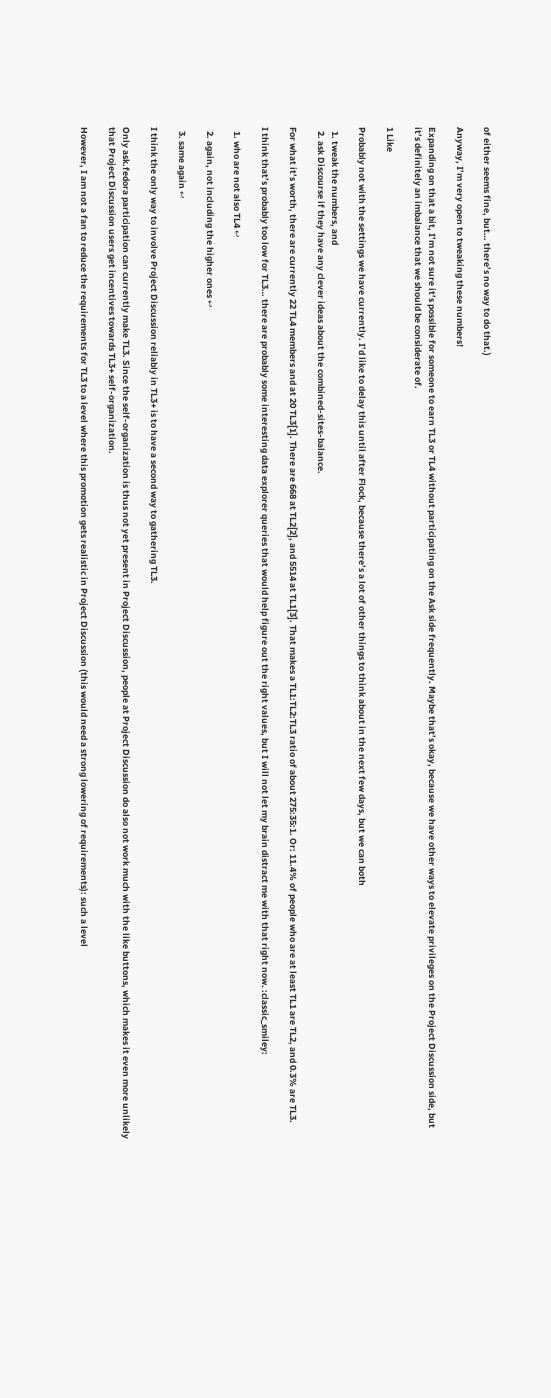of either seems fine, but… there’s no way to do that.)

Anyway, I’m very open to tweaking these numbers!

Expanding on that a bit, I’m not sure it’s possible for someone to earn TL3 or TL4 without participating on the Ask side frequently. Maybe that’s okay, because we have other ways to elevate privileges on the Project Discussion side, but it’s definitely an imbalance that we should be considerate of.

1 Like

Probably not with the settings we have currently. I’d like to delay this until after Flock, because there’s a lot of other things to think about in the next few days, but we can both

  1. tweak the numbers, and
  2. ask Discourse if they have any clever ideas about the combined-sites-balance.

For what it’s worth, there are currently 22 TL4 members and at 20 TL3[1]. There are 668 at TL2[2], and 5514 at TL1[3]. That makes a TL1:TL2:TL3 ratio of about 275:35:1. Or: 11.4% of people who are at least TL1 are TL2, and 0.3% are TL3.

I think that’s probably too low for TL3… there are probably some interesting data explorer queries that would help figure out the right values, but I will not let my brain distract me with that right now. :classic_smiley:

  1. who are not also TL4 ↩

  2. again, not including the higher ones ↩

  3. same again ↩

I think the only way to involve Project Discussion reliably in TL3+ is to have a second way to gathering TL3.

Only ask.fedora participation can currently make TL3. Since the self-organization is thus not yet present in Project Discussion, people at Project Discussion do also not work much with the like buttons, which makes it even more unlikely that Project Discussion users get incentives towards TL3+ self-organization.

However, I am not a fan to reduce the requirements for TL3 to a level where this promotion gets realistic in Project Discussion (this would need a strong lowering of requirements): such a level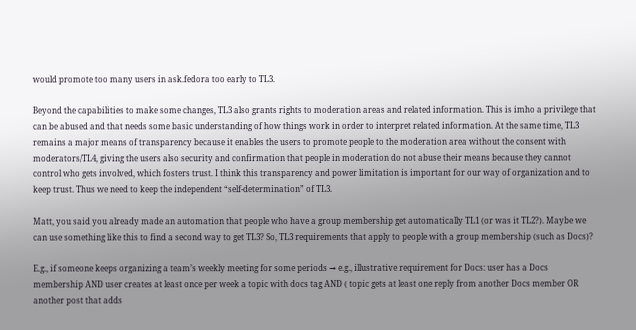would promote too many users in ask.fedora too early to TL3.

Beyond the capabilities to make some changes, TL3 also grants rights to moderation areas and related information. This is imho a privilege that can be abused and that needs some basic understanding of how things work in order to interpret related information. At the same time, TL3 remains a major means of transparency because it enables the users to promote people to the moderation area without the consent with moderators/TL4, giving the users also security and confirmation that people in moderation do not abuse their means because they cannot control who gets involved, which fosters trust. I think this transparency and power limitation is important for our way of organization and to keep trust. Thus we need to keep the independent “self-determination” of TL3.

Matt, you said you already made an automation that people who have a group membership get automatically TL1 (or was it TL2?). Maybe we can use something like this to find a second way to get TL3? So, TL3 requirements that apply to people with a group membership (such as Docs)?

E.g., if someone keeps organizing a team’s weekly meeting for some periods → e.g., illustrative requirement for Docs: user has a Docs membership AND user creates at least once per week a topic with docs tag AND ( topic gets at least one reply from another Docs member OR another post that adds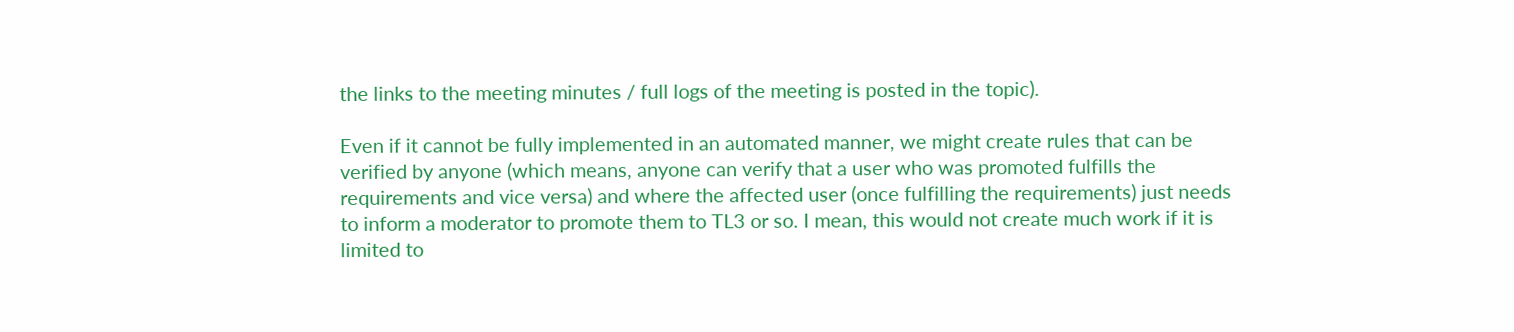the links to the meeting minutes / full logs of the meeting is posted in the topic).

Even if it cannot be fully implemented in an automated manner, we might create rules that can be verified by anyone (which means, anyone can verify that a user who was promoted fulfills the requirements and vice versa) and where the affected user (once fulfilling the requirements) just needs to inform a moderator to promote them to TL3 or so. I mean, this would not create much work if it is limited to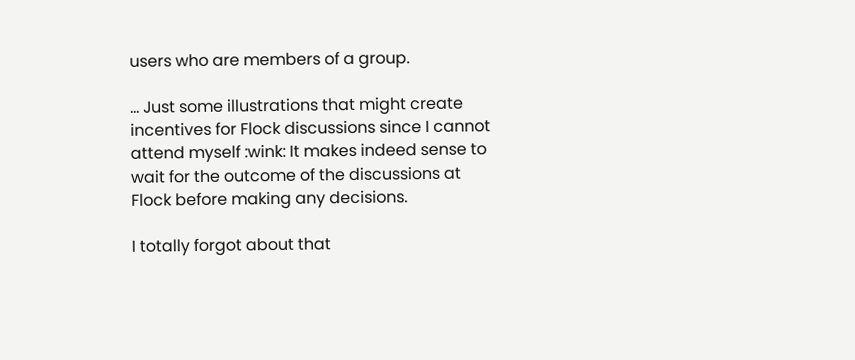users who are members of a group.

… Just some illustrations that might create incentives for Flock discussions since I cannot attend myself :wink: It makes indeed sense to wait for the outcome of the discussions at Flock before making any decisions.

I totally forgot about that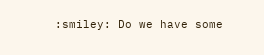:smiley: Do we have some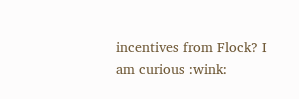incentives from Flock? I am curious :wink: